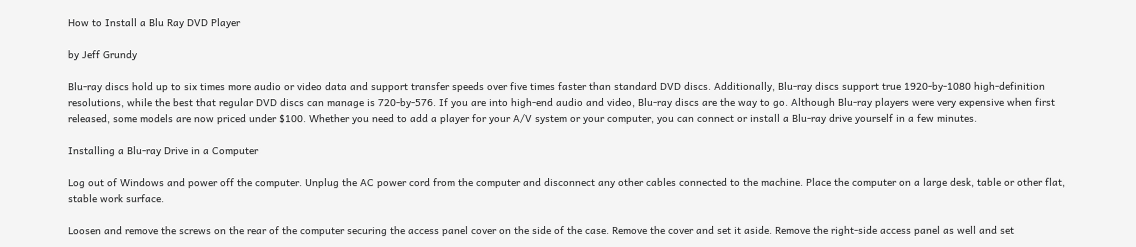How to Install a Blu Ray DVD Player

by Jeff Grundy

Blu-ray discs hold up to six times more audio or video data and support transfer speeds over five times faster than standard DVD discs. Additionally, Blu-ray discs support true 1920-by-1080 high-definition resolutions, while the best that regular DVD discs can manage is 720-by-576. If you are into high-end audio and video, Blu-ray discs are the way to go. Although Blu-ray players were very expensive when first released, some models are now priced under $100. Whether you need to add a player for your A/V system or your computer, you can connect or install a Blu-ray drive yourself in a few minutes.

Installing a Blu-ray Drive in a Computer

Log out of Windows and power off the computer. Unplug the AC power cord from the computer and disconnect any other cables connected to the machine. Place the computer on a large desk, table or other flat, stable work surface.

Loosen and remove the screws on the rear of the computer securing the access panel cover on the side of the case. Remove the cover and set it aside. Remove the right-side access panel as well and set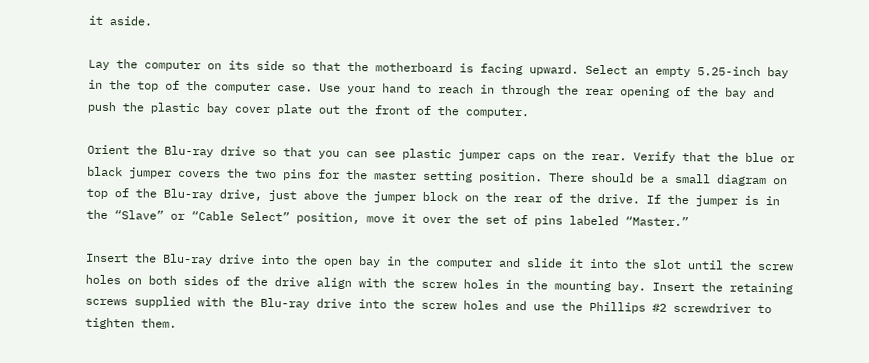it aside.

Lay the computer on its side so that the motherboard is facing upward. Select an empty 5.25-inch bay in the top of the computer case. Use your hand to reach in through the rear opening of the bay and push the plastic bay cover plate out the front of the computer.

Orient the Blu-ray drive so that you can see plastic jumper caps on the rear. Verify that the blue or black jumper covers the two pins for the master setting position. There should be a small diagram on top of the Blu-ray drive, just above the jumper block on the rear of the drive. If the jumper is in the “Slave” or “Cable Select” position, move it over the set of pins labeled “Master.”

Insert the Blu-ray drive into the open bay in the computer and slide it into the slot until the screw holes on both sides of the drive align with the screw holes in the mounting bay. Insert the retaining screws supplied with the Blu-ray drive into the screw holes and use the Phillips #2 screwdriver to tighten them.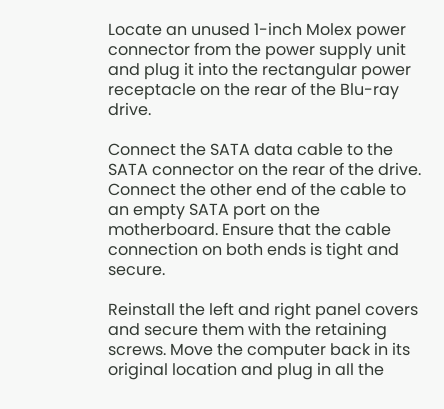Locate an unused 1-inch Molex power connector from the power supply unit and plug it into the rectangular power receptacle on the rear of the Blu-ray drive.

Connect the SATA data cable to the SATA connector on the rear of the drive. Connect the other end of the cable to an empty SATA port on the motherboard. Ensure that the cable connection on both ends is tight and secure.

Reinstall the left and right panel covers and secure them with the retaining screws. Move the computer back in its original location and plug in all the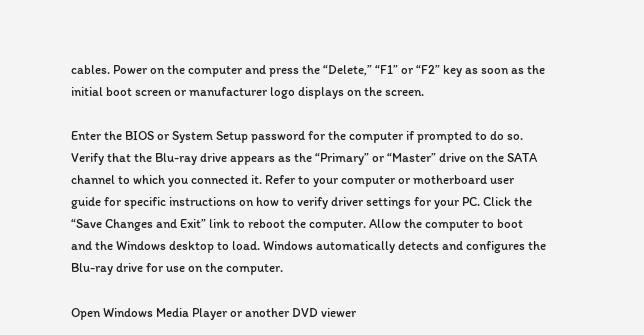cables. Power on the computer and press the “Delete,” “F1” or “F2” key as soon as the initial boot screen or manufacturer logo displays on the screen.

Enter the BIOS or System Setup password for the computer if prompted to do so. Verify that the Blu-ray drive appears as the “Primary” or “Master” drive on the SATA channel to which you connected it. Refer to your computer or motherboard user guide for specific instructions on how to verify driver settings for your PC. Click the “Save Changes and Exit” link to reboot the computer. Allow the computer to boot and the Windows desktop to load. Windows automatically detects and configures the Blu-ray drive for use on the computer.

Open Windows Media Player or another DVD viewer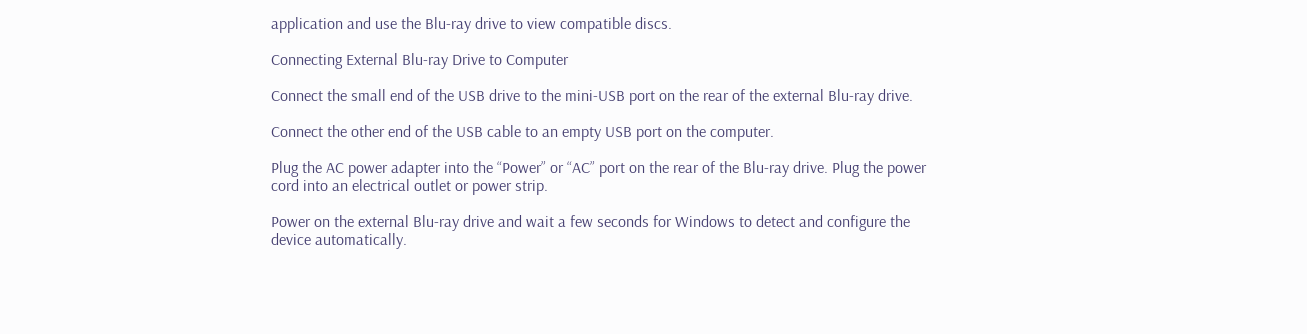application and use the Blu-ray drive to view compatible discs.

Connecting External Blu-ray Drive to Computer

Connect the small end of the USB drive to the mini-USB port on the rear of the external Blu-ray drive.

Connect the other end of the USB cable to an empty USB port on the computer.

Plug the AC power adapter into the “Power” or “AC” port on the rear of the Blu-ray drive. Plug the power cord into an electrical outlet or power strip.

Power on the external Blu-ray drive and wait a few seconds for Windows to detect and configure the device automatically.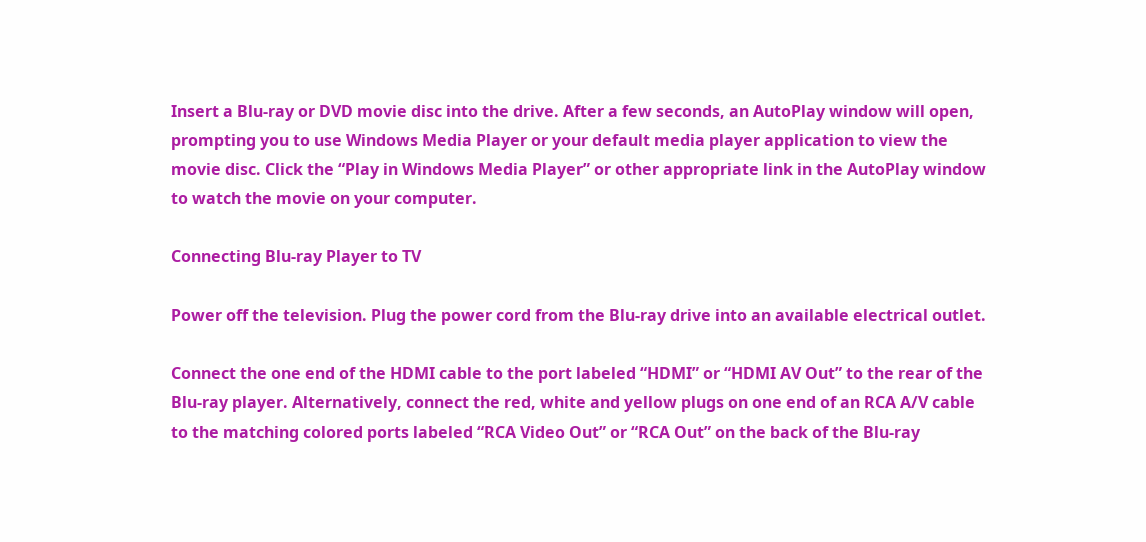Insert a Blu-ray or DVD movie disc into the drive. After a few seconds, an AutoPlay window will open, prompting you to use Windows Media Player or your default media player application to view the movie disc. Click the “Play in Windows Media Player” or other appropriate link in the AutoPlay window to watch the movie on your computer.

Connecting Blu-ray Player to TV

Power off the television. Plug the power cord from the Blu-ray drive into an available electrical outlet.

Connect the one end of the HDMI cable to the port labeled “HDMI” or “HDMI AV Out” to the rear of the Blu-ray player. Alternatively, connect the red, white and yellow plugs on one end of an RCA A/V cable to the matching colored ports labeled “RCA Video Out” or “RCA Out” on the back of the Blu-ray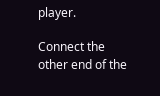player.

Connect the other end of the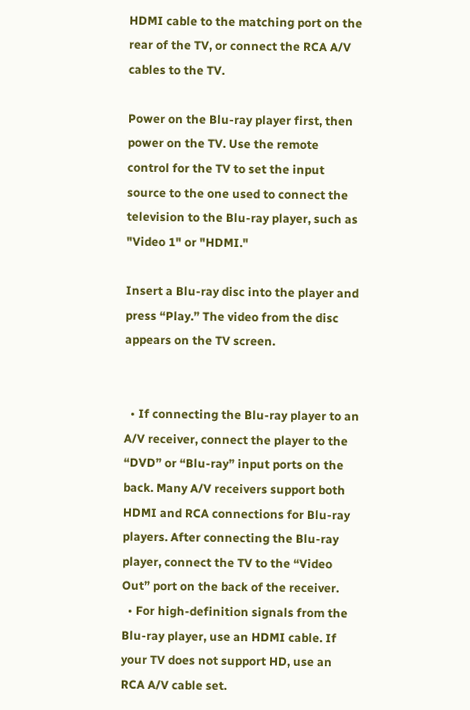HDMI cable to the matching port on the rear of the TV, or connect the RCA A/V cables to the TV.

Power on the Blu-ray player first, then power on the TV. Use the remote control for the TV to set the input source to the one used to connect the television to the Blu-ray player, such as "Video 1" or "HDMI."

Insert a Blu-ray disc into the player and press “Play.” The video from the disc appears on the TV screen.


  • If connecting the Blu-ray player to an A/V receiver, connect the player to the “DVD” or “Blu-ray” input ports on the back. Many A/V receivers support both HDMI and RCA connections for Blu-ray players. After connecting the Blu-ray player, connect the TV to the “Video Out” port on the back of the receiver.
  • For high-definition signals from the Blu-ray player, use an HDMI cable. If your TV does not support HD, use an RCA A/V cable set.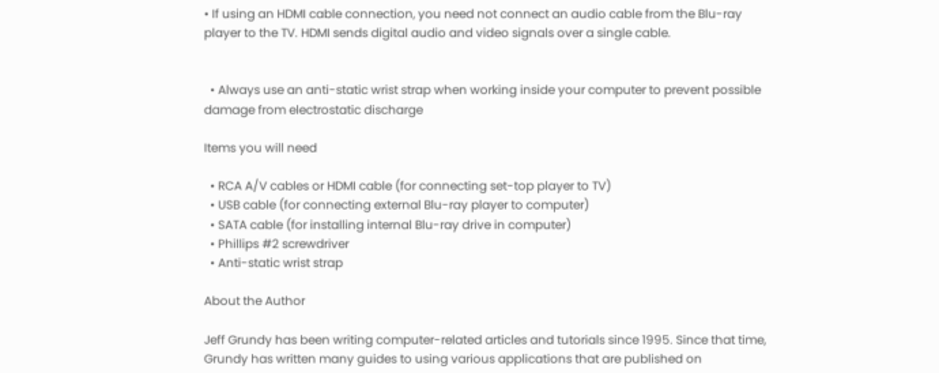• If using an HDMI cable connection, you need not connect an audio cable from the Blu-ray player to the TV. HDMI sends digital audio and video signals over a single cable.


  • Always use an anti-static wrist strap when working inside your computer to prevent possible damage from electrostatic discharge

Items you will need

  • RCA A/V cables or HDMI cable (for connecting set-top player to TV)
  • USB cable (for connecting external Blu-ray player to computer)
  • SATA cable (for installing internal Blu-ray drive in computer)
  • Phillips #2 screwdriver
  • Anti-static wrist strap

About the Author

Jeff Grundy has been writing computer-related articles and tutorials since 1995. Since that time, Grundy has written many guides to using various applications that are published on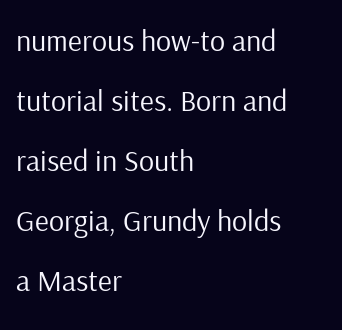numerous how-to and tutorial sites. Born and raised in South Georgia, Grundy holds a Master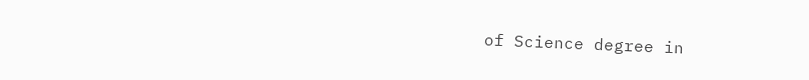of Science degree in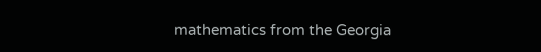mathematics from the Georgia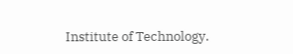Institute of Technology.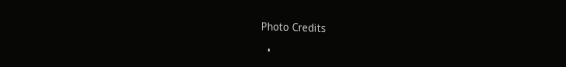Photo Credits

  •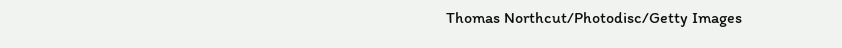Thomas Northcut/Photodisc/Getty Images